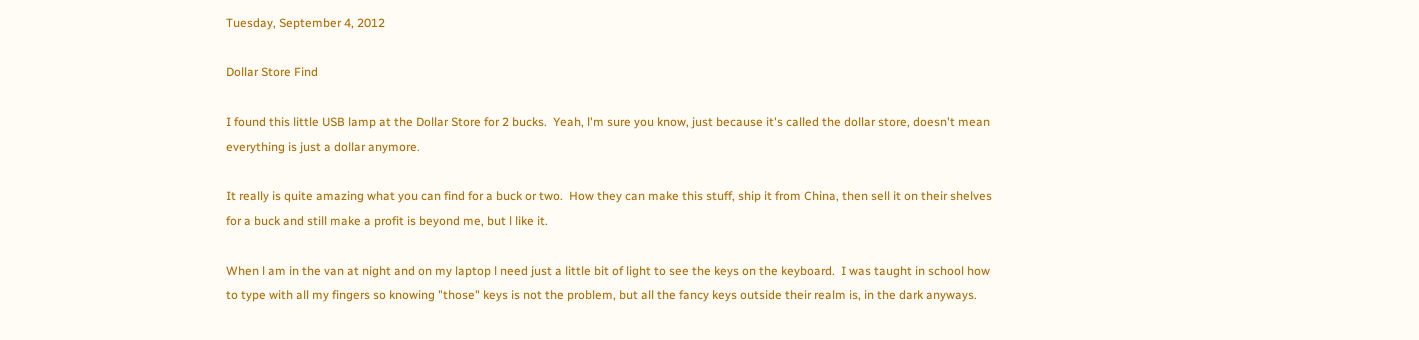Tuesday, September 4, 2012

Dollar Store Find

I found this little USB lamp at the Dollar Store for 2 bucks.  Yeah, l'm sure you know, just because it's called the dollar store, doesn't mean everything is just a dollar anymore.

It really is quite amazing what you can find for a buck or two.  How they can make this stuff, ship it from China, then sell it on their shelves for a buck and still make a profit is beyond me, but l like it.

When l am in the van at night and on my laptop l need just a little bit of light to see the keys on the keyboard.  I was taught in school how to type with all my fingers so knowing "those" keys is not the problem, but all the fancy keys outside their realm is, in the dark anyways.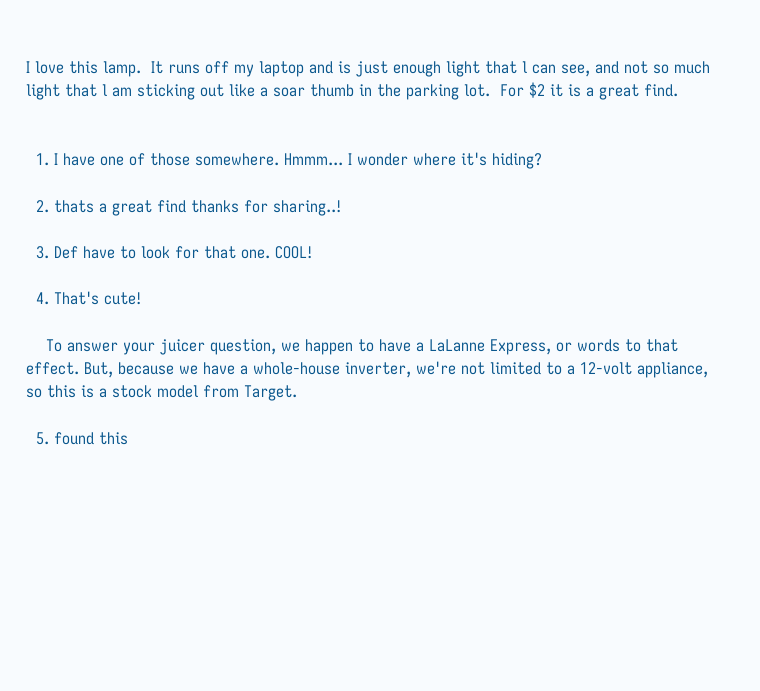I love this lamp.  It runs off my laptop and is just enough light that l can see, and not so much light that l am sticking out like a soar thumb in the parking lot.  For $2 it is a great find.


  1. I have one of those somewhere. Hmmm... I wonder where it's hiding?

  2. thats a great find thanks for sharing..!

  3. Def have to look for that one. COOL!

  4. That's cute!

    To answer your juicer question, we happen to have a LaLanne Express, or words to that effect. But, because we have a whole-house inverter, we're not limited to a 12-volt appliance, so this is a stock model from Target.

  5. found this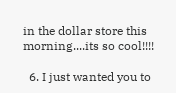in the dollar store this morning....its so cool!!!!

  6. I just wanted you to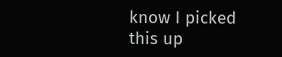know I picked this up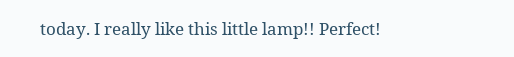today. I really like this little lamp!! Perfect!